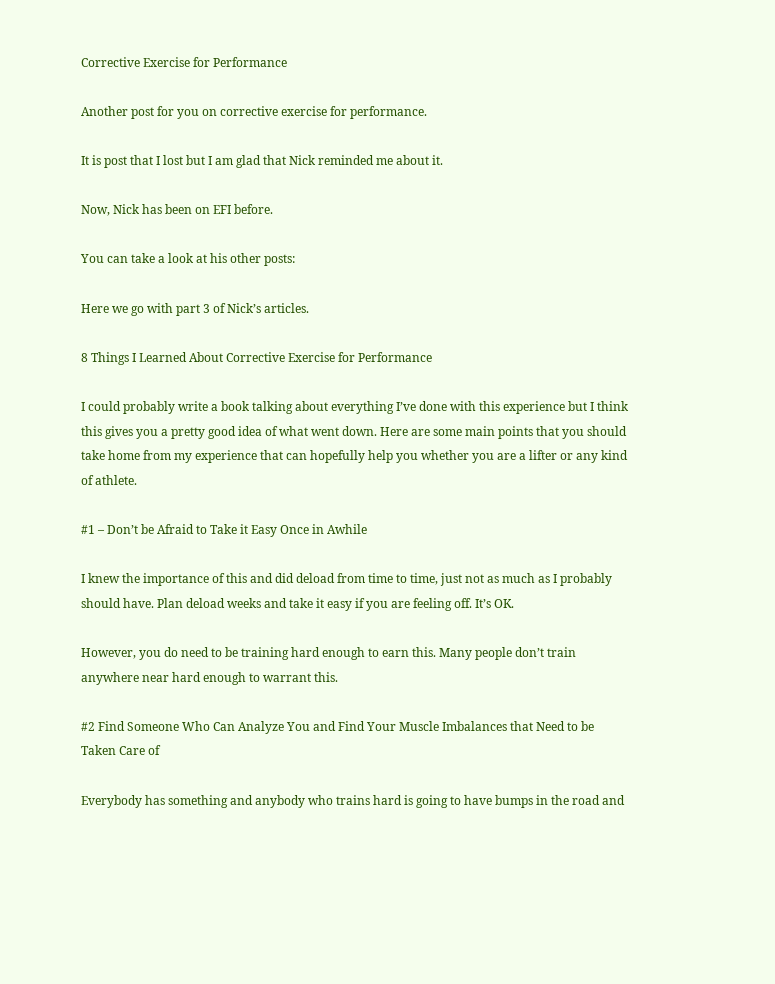Corrective Exercise for Performance

Another post for you on corrective exercise for performance.

It is post that I lost but I am glad that Nick reminded me about it.

Now, Nick has been on EFI before.

You can take a look at his other posts:

Here we go with part 3 of Nick’s articles.

8 Things I Learned About Corrective Exercise for Performance

I could probably write a book talking about everything I’ve done with this experience but I think this gives you a pretty good idea of what went down. Here are some main points that you should take home from my experience that can hopefully help you whether you are a lifter or any kind of athlete.

#1 – Don’t be Afraid to Take it Easy Once in Awhile

I knew the importance of this and did deload from time to time, just not as much as I probably should have. Plan deload weeks and take it easy if you are feeling off. It’s OK.

However, you do need to be training hard enough to earn this. Many people don’t train anywhere near hard enough to warrant this.

#2 Find Someone Who Can Analyze You and Find Your Muscle Imbalances that Need to be Taken Care of

Everybody has something and anybody who trains hard is going to have bumps in the road and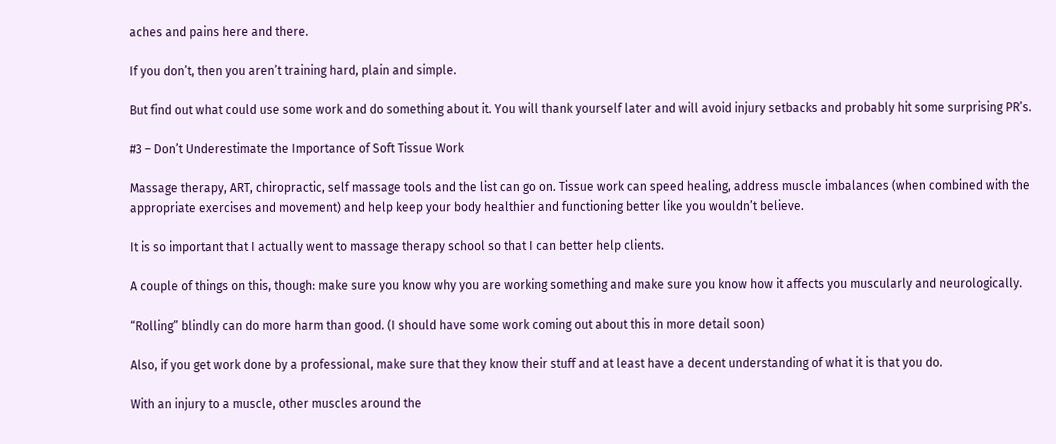aches and pains here and there.

If you don’t, then you aren’t training hard, plain and simple.

But find out what could use some work and do something about it. You will thank yourself later and will avoid injury setbacks and probably hit some surprising PR’s.

#3 – Don’t Underestimate the Importance of Soft Tissue Work

Massage therapy, ART, chiropractic, self massage tools and the list can go on. Tissue work can speed healing, address muscle imbalances (when combined with the appropriate exercises and movement) and help keep your body healthier and functioning better like you wouldn’t believe.

It is so important that I actually went to massage therapy school so that I can better help clients.

A couple of things on this, though: make sure you know why you are working something and make sure you know how it affects you muscularly and neurologically.

“Rolling” blindly can do more harm than good. (I should have some work coming out about this in more detail soon)

Also, if you get work done by a professional, make sure that they know their stuff and at least have a decent understanding of what it is that you do.

With an injury to a muscle, other muscles around the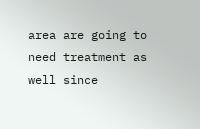area are going to need treatment as well since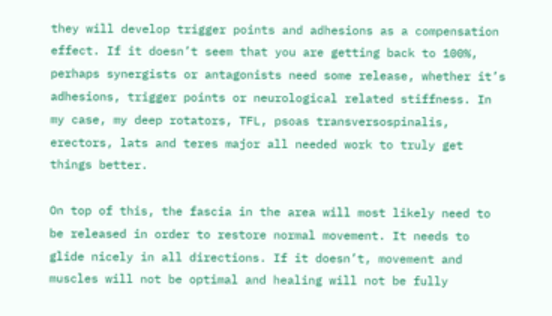they will develop trigger points and adhesions as a compensation effect. If it doesn’t seem that you are getting back to 100%, perhaps synergists or antagonists need some release, whether it’s adhesions, trigger points or neurological related stiffness. In my case, my deep rotators, TFL, psoas transversospinalis, erectors, lats and teres major all needed work to truly get things better.

On top of this, the fascia in the area will most likely need to be released in order to restore normal movement. It needs to glide nicely in all directions. If it doesn’t, movement and muscles will not be optimal and healing will not be fully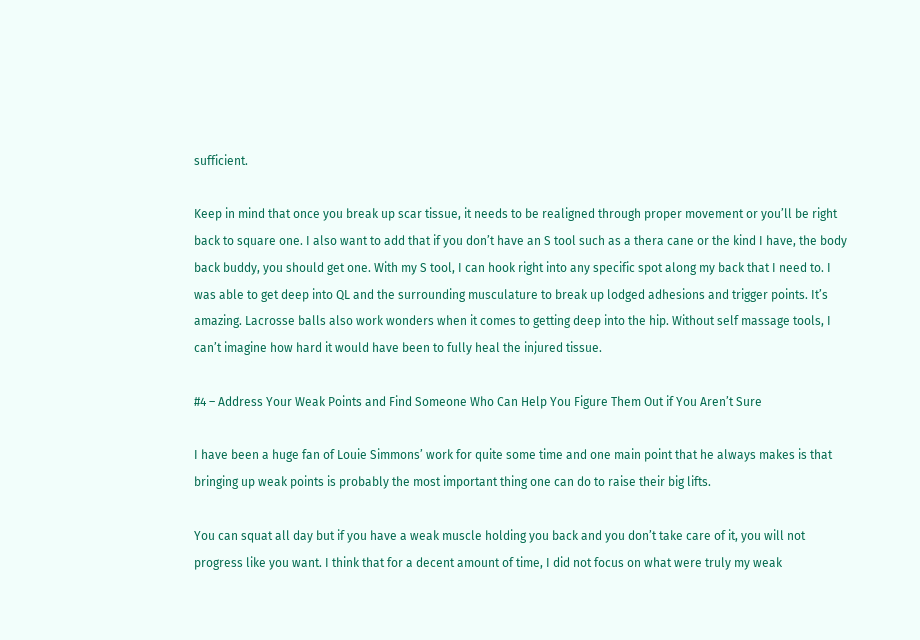sufficient.

Keep in mind that once you break up scar tissue, it needs to be realigned through proper movement or you’ll be right back to square one. I also want to add that if you don’t have an S tool such as a thera cane or the kind I have, the body back buddy, you should get one. With my S tool, I can hook right into any specific spot along my back that I need to. I was able to get deep into QL and the surrounding musculature to break up lodged adhesions and trigger points. It’s amazing. Lacrosse balls also work wonders when it comes to getting deep into the hip. Without self massage tools, I can’t imagine how hard it would have been to fully heal the injured tissue.

#4 – Address Your Weak Points and Find Someone Who Can Help You Figure Them Out if You Aren’t Sure

I have been a huge fan of Louie Simmons’ work for quite some time and one main point that he always makes is that bringing up weak points is probably the most important thing one can do to raise their big lifts.

You can squat all day but if you have a weak muscle holding you back and you don’t take care of it, you will not progress like you want. I think that for a decent amount of time, I did not focus on what were truly my weak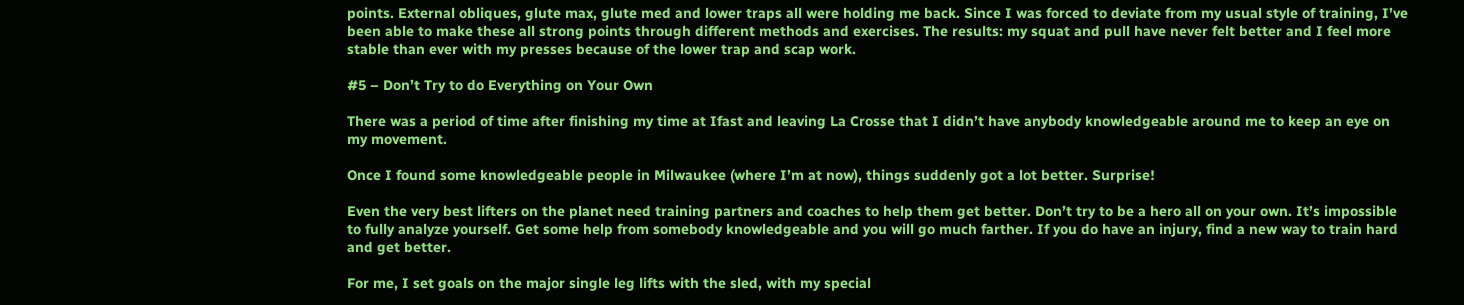points. External obliques, glute max, glute med and lower traps all were holding me back. Since I was forced to deviate from my usual style of training, I’ve been able to make these all strong points through different methods and exercises. The results: my squat and pull have never felt better and I feel more stable than ever with my presses because of the lower trap and scap work.

#5 – Don’t Try to do Everything on Your Own

There was a period of time after finishing my time at Ifast and leaving La Crosse that I didn’t have anybody knowledgeable around me to keep an eye on my movement.

Once I found some knowledgeable people in Milwaukee (where I’m at now), things suddenly got a lot better. Surprise!

Even the very best lifters on the planet need training partners and coaches to help them get better. Don’t try to be a hero all on your own. It’s impossible to fully analyze yourself. Get some help from somebody knowledgeable and you will go much farther. If you do have an injury, find a new way to train hard and get better.

For me, I set goals on the major single leg lifts with the sled, with my special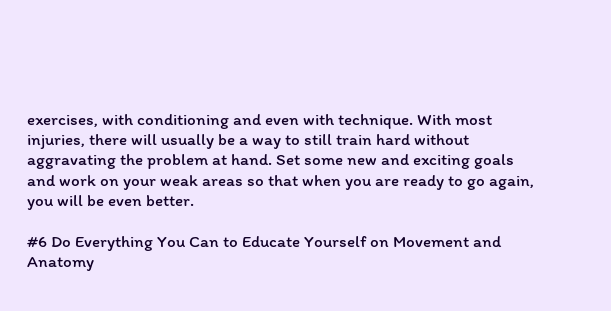exercises, with conditioning and even with technique. With most injuries, there will usually be a way to still train hard without aggravating the problem at hand. Set some new and exciting goals and work on your weak areas so that when you are ready to go again, you will be even better.

#6 Do Everything You Can to Educate Yourself on Movement and Anatomy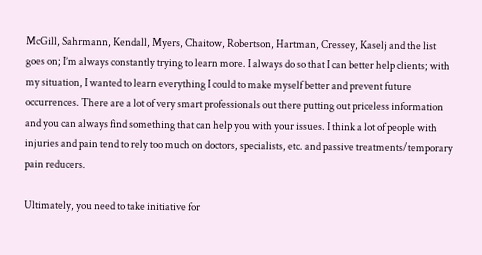McGill, Sahrmann, Kendall, Myers, Chaitow, Robertson, Hartman, Cressey, Kaselj and the list goes on; I’m always constantly trying to learn more. I always do so that I can better help clients; with my situation, I wanted to learn everything I could to make myself better and prevent future occurrences. There are a lot of very smart professionals out there putting out priceless information and you can always find something that can help you with your issues. I think a lot of people with injuries and pain tend to rely too much on doctors, specialists, etc. and passive treatments/temporary pain reducers.

Ultimately, you need to take initiative for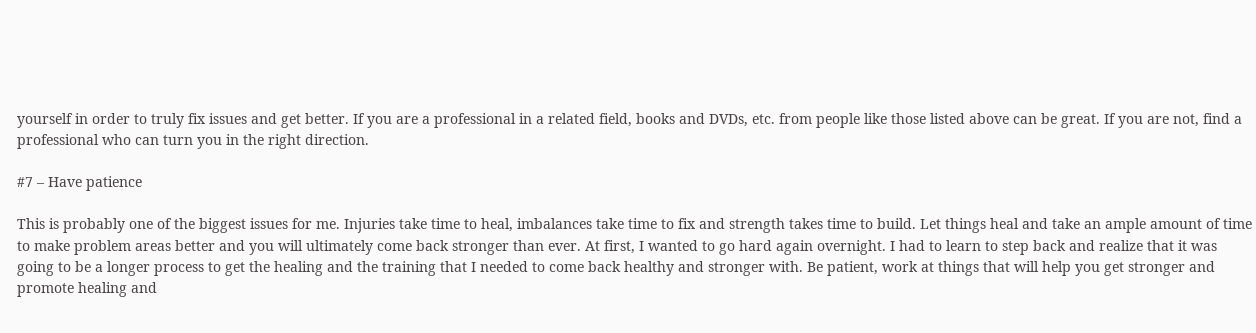yourself in order to truly fix issues and get better. If you are a professional in a related field, books and DVDs, etc. from people like those listed above can be great. If you are not, find a professional who can turn you in the right direction.

#7 – Have patience

This is probably one of the biggest issues for me. Injuries take time to heal, imbalances take time to fix and strength takes time to build. Let things heal and take an ample amount of time to make problem areas better and you will ultimately come back stronger than ever. At first, I wanted to go hard again overnight. I had to learn to step back and realize that it was going to be a longer process to get the healing and the training that I needed to come back healthy and stronger with. Be patient, work at things that will help you get stronger and promote healing and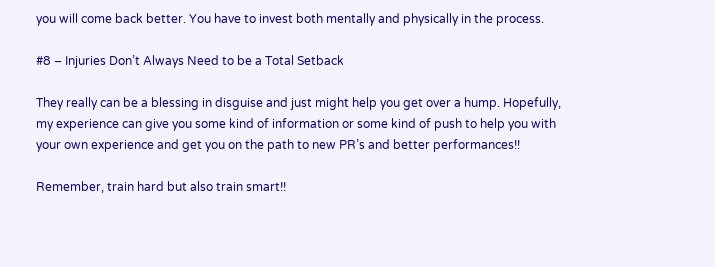you will come back better. You have to invest both mentally and physically in the process.

#8 – Injuries Don’t Always Need to be a Total Setback

They really can be a blessing in disguise and just might help you get over a hump. Hopefully, my experience can give you some kind of information or some kind of push to help you with your own experience and get you on the path to new PR’s and better performances!!

Remember, train hard but also train smart!!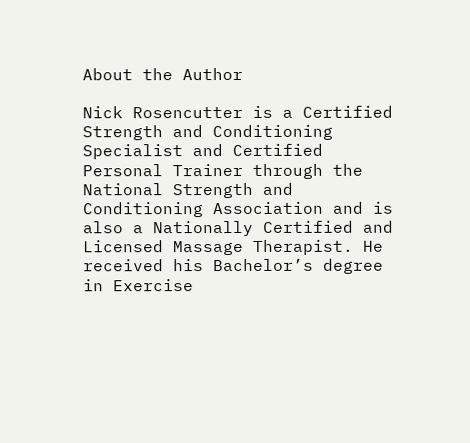About the Author

Nick Rosencutter is a Certified Strength and Conditioning Specialist and Certified Personal Trainer through the National Strength and Conditioning Association and is also a Nationally Certified and Licensed Massage Therapist. He received his Bachelor’s degree in Exercise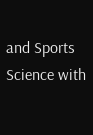and Sports Science with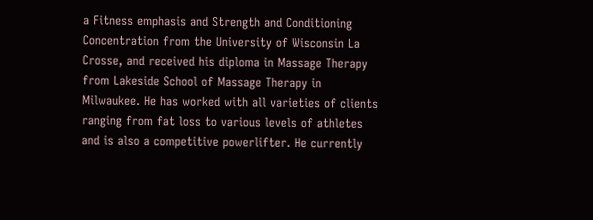a Fitness emphasis and Strength and Conditioning Concentration from the University of Wisconsin La Crosse, and received his diploma in Massage Therapy from Lakeside School of Massage Therapy in Milwaukee. He has worked with all varieties of clients ranging from fat loss to various levels of athletes and is also a competitive powerlifter. He currently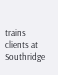trains clients at Southridge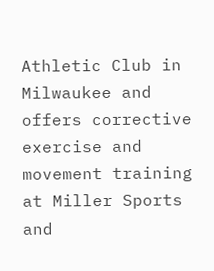Athletic Club in Milwaukee and offers corrective exercise and movement training at Miller Sports and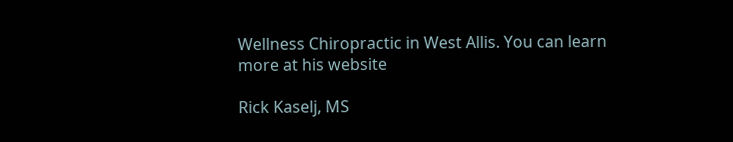Wellness Chiropractic in West Allis. You can learn more at his website

Rick Kaselj, MS